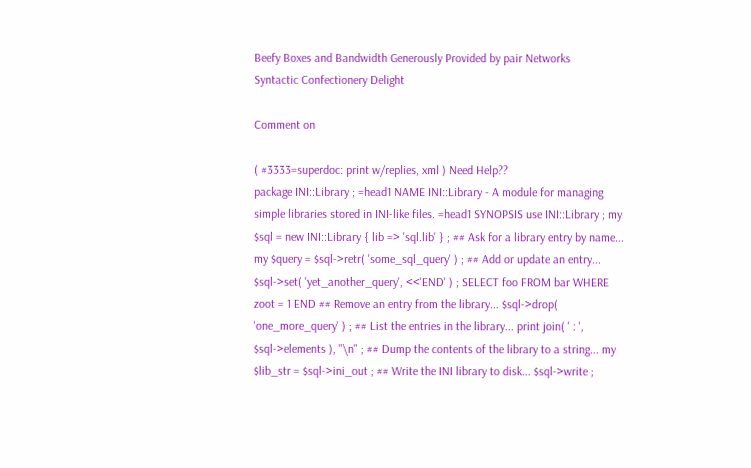Beefy Boxes and Bandwidth Generously Provided by pair Networks
Syntactic Confectionery Delight

Comment on

( #3333=superdoc: print w/replies, xml ) Need Help??
package INI::Library ; =head1 NAME INI::Library - A module for managing simple libraries stored in INI-like files. =head1 SYNOPSIS use INI::Library ; my $sql = new INI::Library { lib => 'sql.lib' } ; ## Ask for a library entry by name... my $query = $sql->retr( 'some_sql_query' ) ; ## Add or update an entry... $sql->set( 'yet_another_query', <<'END' ) ; SELECT foo FROM bar WHERE zoot = 1 END ## Remove an entry from the library... $sql->drop( 'one_more_query' ) ; ## List the entries in the library... print join( ' : ', $sql->elements ), "\n" ; ## Dump the contents of the library to a string... my $lib_str = $sql->ini_out ; ## Write the INI library to disk... $sql->write ;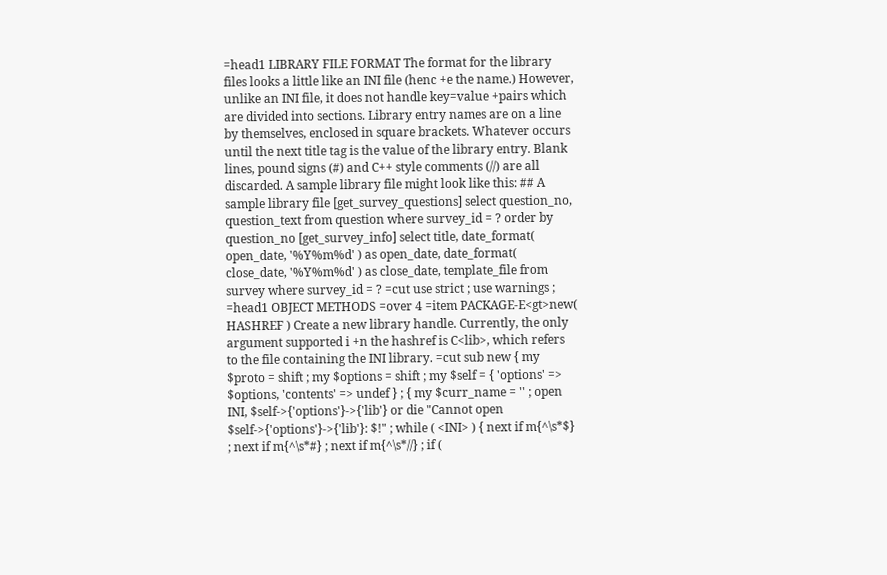=head1 LIBRARY FILE FORMAT The format for the library files looks a little like an INI file (henc +e the name.) However, unlike an INI file, it does not handle key=value +pairs which are divided into sections. Library entry names are on a line by themselves, enclosed in square brackets. Whatever occurs until the next title tag is the value of the library entry. Blank lines, pound signs (#) and C++ style comments (//) are all discarded. A sample library file might look like this: ## A sample library file [get_survey_questions] select question_no, question_text from question where survey_id = ? order by question_no [get_survey_info] select title, date_format( open_date, '%Y%m%d' ) as open_date, date_format( close_date, '%Y%m%d' ) as close_date, template_file from survey where survey_id = ? =cut use strict ; use warnings ; =head1 OBJECT METHODS =over 4 =item PACKAGE-E<gt>new( HASHREF ) Create a new library handle. Currently, the only argument supported i +n the hashref is C<lib>, which refers to the file containing the INI library. =cut sub new { my $proto = shift ; my $options = shift ; my $self = { 'options' => $options, 'contents' => undef } ; { my $curr_name = '' ; open INI, $self->{'options'}->{'lib'} or die "Cannot open $self->{'options'}->{'lib'}: $!" ; while ( <INI> ) { next if m{^\s*$} ; next if m{^\s*#} ; next if m{^\s*//} ; if (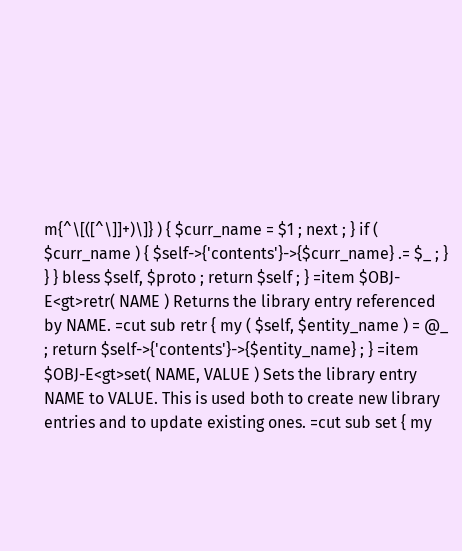m{^\[([^\]]+)\]} ) { $curr_name = $1 ; next ; } if ( $curr_name ) { $self->{'contents'}->{$curr_name} .= $_ ; } } } bless $self, $proto ; return $self ; } =item $OBJ-E<gt>retr( NAME ) Returns the library entry referenced by NAME. =cut sub retr { my ( $self, $entity_name ) = @_ ; return $self->{'contents'}->{$entity_name} ; } =item $OBJ-E<gt>set( NAME, VALUE ) Sets the library entry NAME to VALUE. This is used both to create new library entries and to update existing ones. =cut sub set { my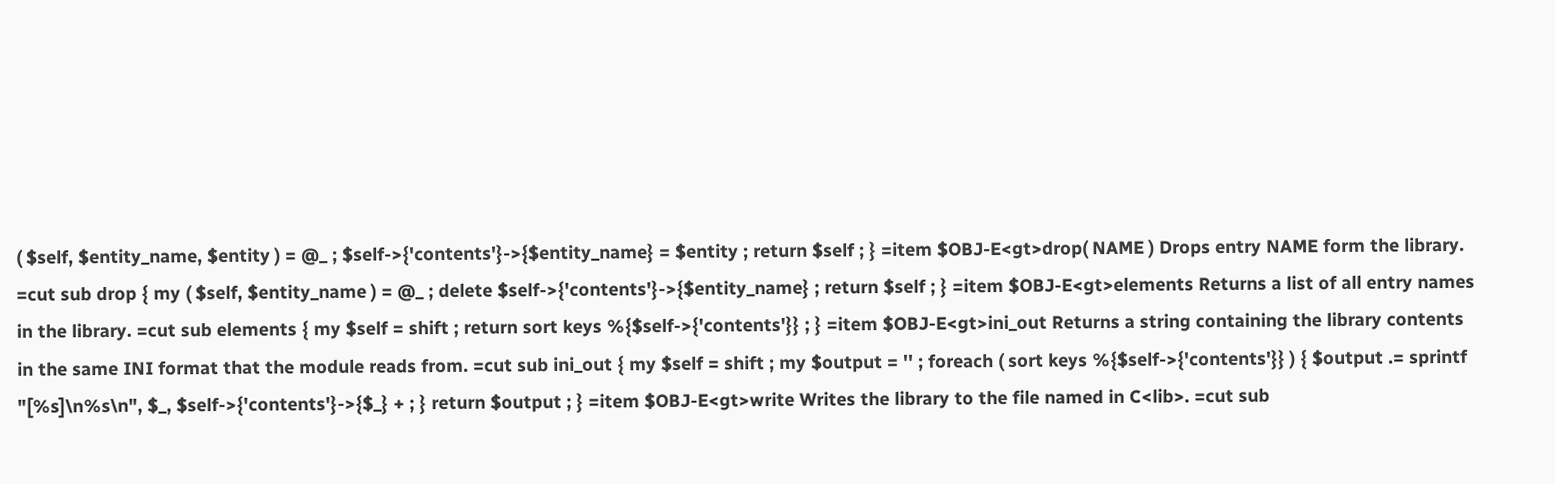( $self, $entity_name, $entity ) = @_ ; $self->{'contents'}->{$entity_name} = $entity ; return $self ; } =item $OBJ-E<gt>drop( NAME ) Drops entry NAME form the library. =cut sub drop { my ( $self, $entity_name ) = @_ ; delete $self->{'contents'}->{$entity_name} ; return $self ; } =item $OBJ-E<gt>elements Returns a list of all entry names in the library. =cut sub elements { my $self = shift ; return sort keys %{$self->{'contents'}} ; } =item $OBJ-E<gt>ini_out Returns a string containing the library contents in the same INI format that the module reads from. =cut sub ini_out { my $self = shift ; my $output = '' ; foreach ( sort keys %{$self->{'contents'}} ) { $output .= sprintf "[%s]\n%s\n", $_, $self->{'contents'}->{$_} + ; } return $output ; } =item $OBJ-E<gt>write Writes the library to the file named in C<lib>. =cut sub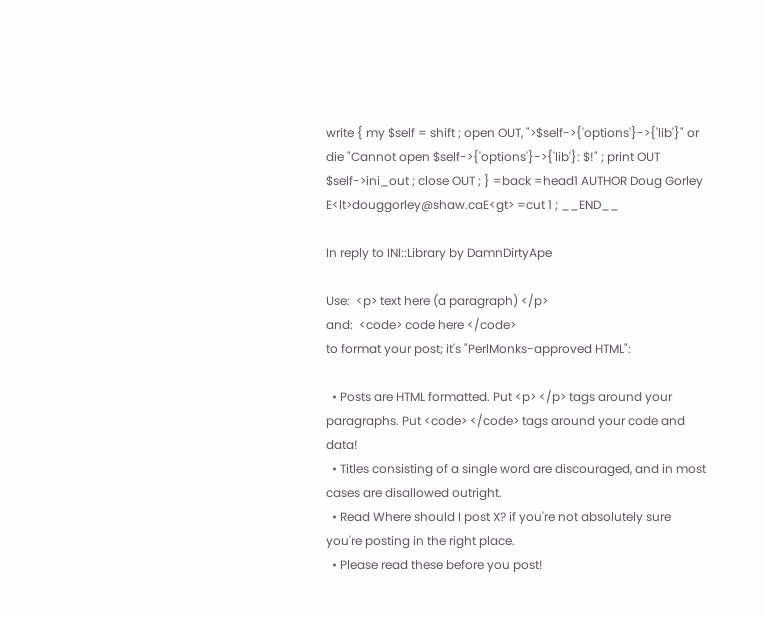write { my $self = shift ; open OUT, ">$self->{'options'}->{'lib'}" or die "Cannot open $self->{'options'}->{'lib'}: $!" ; print OUT $self->ini_out ; close OUT ; } =back =head1 AUTHOR Doug Gorley E<lt>douggorley@shaw.caE<gt> =cut 1 ; __END__

In reply to INI::Library by DamnDirtyApe

Use:  <p> text here (a paragraph) </p>
and:  <code> code here </code>
to format your post; it's "PerlMonks-approved HTML":

  • Posts are HTML formatted. Put <p> </p> tags around your paragraphs. Put <code> </code> tags around your code and data!
  • Titles consisting of a single word are discouraged, and in most cases are disallowed outright.
  • Read Where should I post X? if you're not absolutely sure you're posting in the right place.
  • Please read these before you post!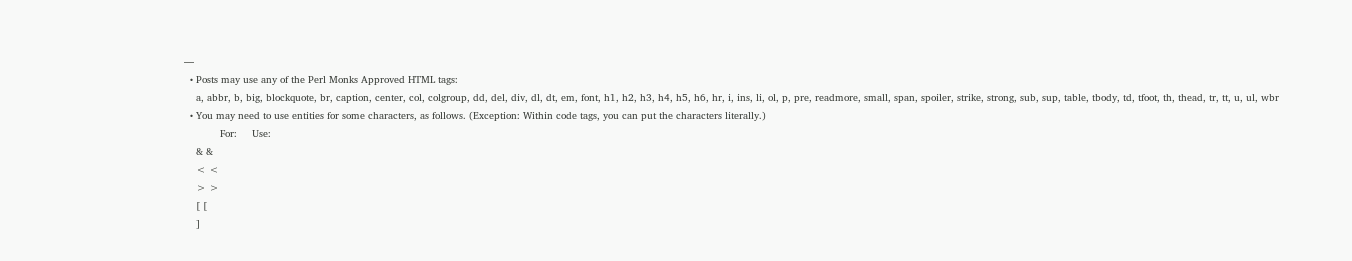—
  • Posts may use any of the Perl Monks Approved HTML tags:
    a, abbr, b, big, blockquote, br, caption, center, col, colgroup, dd, del, div, dl, dt, em, font, h1, h2, h3, h4, h5, h6, hr, i, ins, li, ol, p, pre, readmore, small, span, spoiler, strike, strong, sub, sup, table, tbody, td, tfoot, th, thead, tr, tt, u, ul, wbr
  • You may need to use entities for some characters, as follows. (Exception: Within code tags, you can put the characters literally.)
            For:     Use:
    & &
    < <
    > >
    [ [
    ]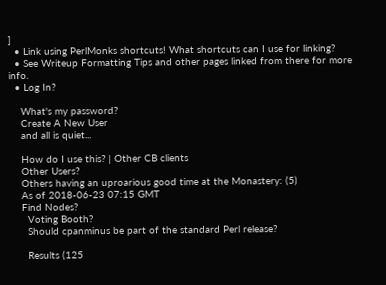]
  • Link using PerlMonks shortcuts! What shortcuts can I use for linking?
  • See Writeup Formatting Tips and other pages linked from there for more info.
  • Log In?

    What's my password?
    Create A New User
    and all is quiet...

    How do I use this? | Other CB clients
    Other Users?
    Others having an uproarious good time at the Monastery: (5)
    As of 2018-06-23 07:15 GMT
    Find Nodes?
      Voting Booth?
      Should cpanminus be part of the standard Perl release?

      Results (125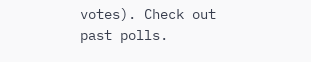votes). Check out past polls.